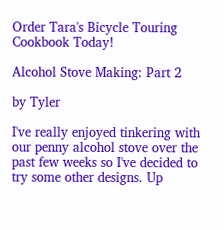Order Tara's Bicycle Touring Cookbook Today!

Alcohol Stove Making: Part 2

by Tyler

I've really enjoyed tinkering with our penny alcohol stove over the past few weeks so I've decided to try some other designs. Up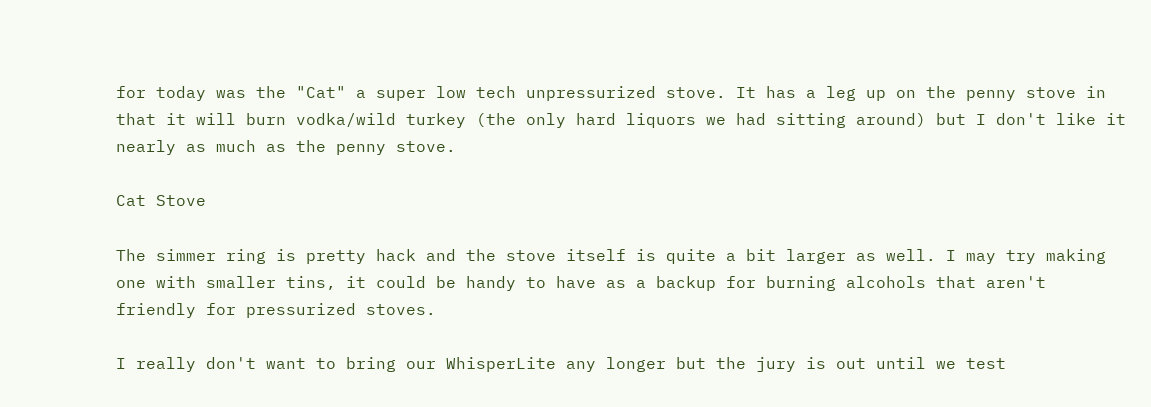for today was the "Cat" a super low tech unpressurized stove. It has a leg up on the penny stove in that it will burn vodka/wild turkey (the only hard liquors we had sitting around) but I don't like it nearly as much as the penny stove.

Cat Stove

The simmer ring is pretty hack and the stove itself is quite a bit larger as well. I may try making one with smaller tins, it could be handy to have as a backup for burning alcohols that aren't friendly for pressurized stoves.

I really don't want to bring our WhisperLite any longer but the jury is out until we test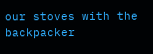our stoves with the backpacker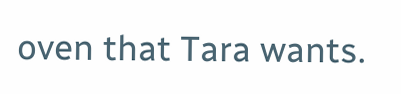oven that Tara wants.